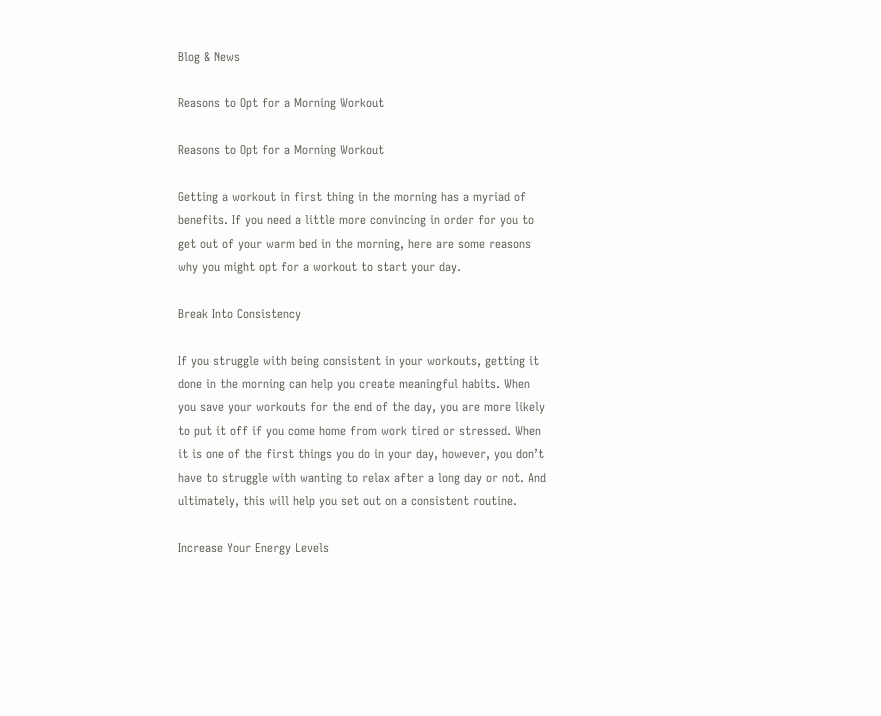Blog & News

Reasons to Opt for a Morning Workout

Reasons to Opt for a Morning Workout

Getting a workout in first thing in the morning has a myriad of benefits. If you need a little more convincing in order for you to get out of your warm bed in the morning, here are some reasons why you might opt for a workout to start your day.

Break Into Consistency

If you struggle with being consistent in your workouts, getting it done in the morning can help you create meaningful habits. When you save your workouts for the end of the day, you are more likely to put it off if you come home from work tired or stressed. When it is one of the first things you do in your day, however, you don’t have to struggle with wanting to relax after a long day or not. And ultimately, this will help you set out on a consistent routine.

Increase Your Energy Levels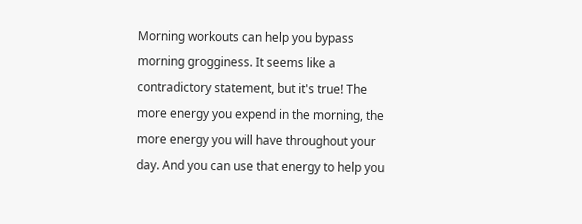Morning workouts can help you bypass morning grogginess. It seems like a contradictory statement, but it's true! The more energy you expend in the morning, the more energy you will have throughout your day. And you can use that energy to help you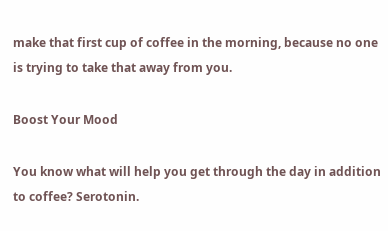make that first cup of coffee in the morning, because no one is trying to take that away from you.

Boost Your Mood

You know what will help you get through the day in addition to coffee? Serotonin.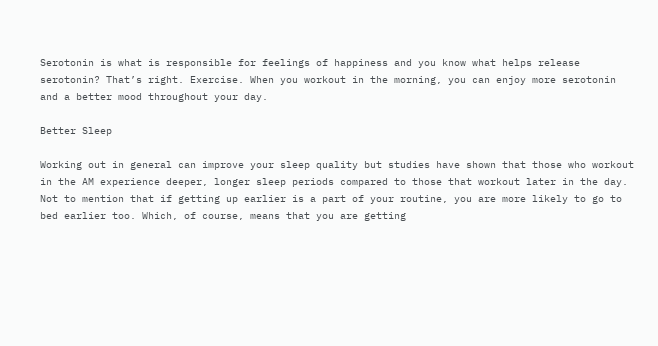Serotonin is what is responsible for feelings of happiness and you know what helps release serotonin? That’s right. Exercise. When you workout in the morning, you can enjoy more serotonin and a better mood throughout your day.

Better Sleep

Working out in general can improve your sleep quality but studies have shown that those who workout in the AM experience deeper, longer sleep periods compared to those that workout later in the day. Not to mention that if getting up earlier is a part of your routine, you are more likely to go to bed earlier too. Which, of course, means that you are getting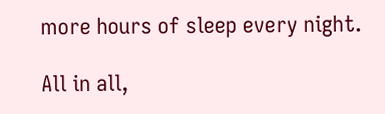more hours of sleep every night.

All in all,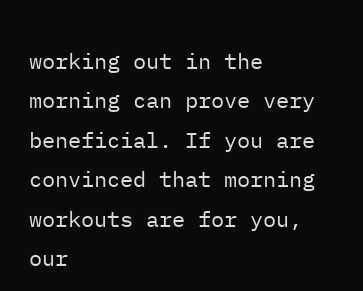working out in the morning can prove very beneficial. If you are convinced that morning workouts are for you, our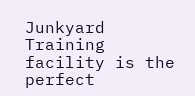Junkyard Training facility is the perfect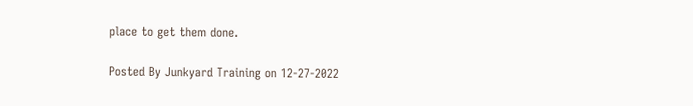place to get them done.

Posted By Junkyard Training on 12-27-2022